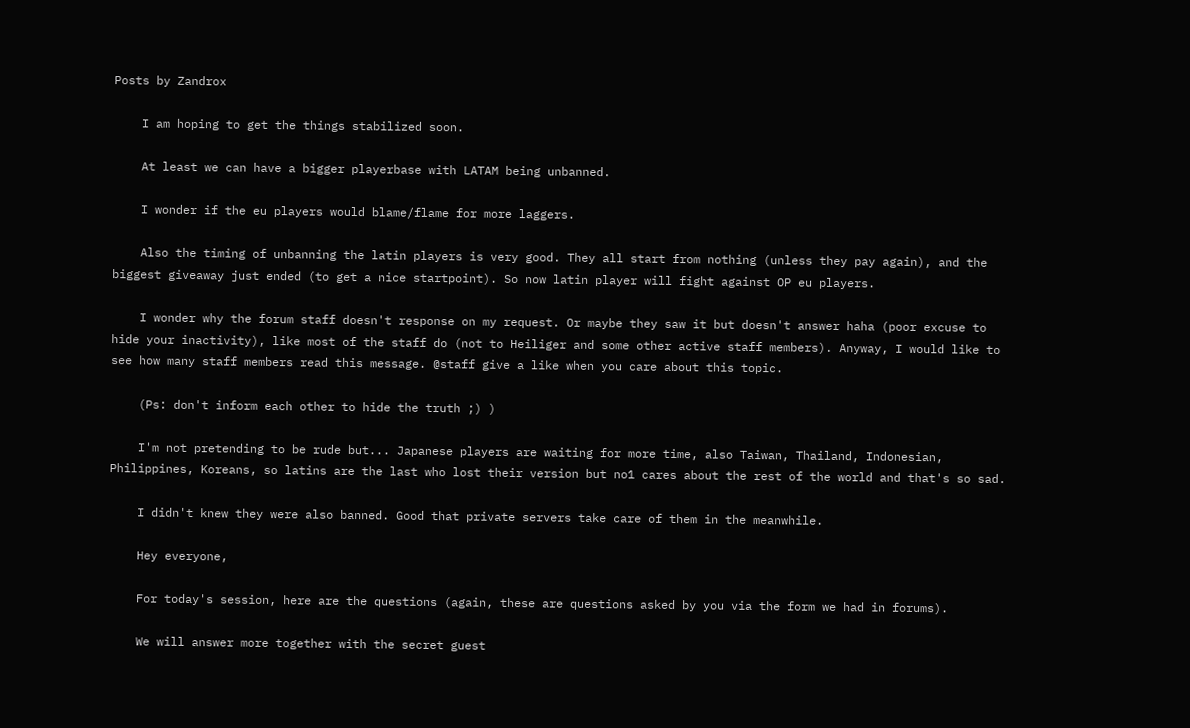Posts by Zandrox

    I am hoping to get the things stabilized soon.

    At least we can have a bigger playerbase with LATAM being unbanned.

    I wonder if the eu players would blame/flame for more laggers.

    Also the timing of unbanning the latin players is very good. They all start from nothing (unless they pay again), and the biggest giveaway just ended (to get a nice startpoint). So now latin player will fight against OP eu players.

    I wonder why the forum staff doesn't response on my request. Or maybe they saw it but doesn't answer haha (poor excuse to hide your inactivity), like most of the staff do (not to Heiliger and some other active staff members). Anyway, I would like to see how many staff members read this message. @staff give a like when you care about this topic.

    (Ps: don't inform each other to hide the truth ;) )

    I'm not pretending to be rude but... Japanese players are waiting for more time, also Taiwan, Thailand, Indonesian, Philippines, Koreans, so latins are the last who lost their version but no1 cares about the rest of the world and that's so sad.

    I didn't knew they were also banned. Good that private servers take care of them in the meanwhile.

    Hey everyone,

    For today's session, here are the questions (again, these are questions asked by you via the form we had in forums).

    We will answer more together with the secret guest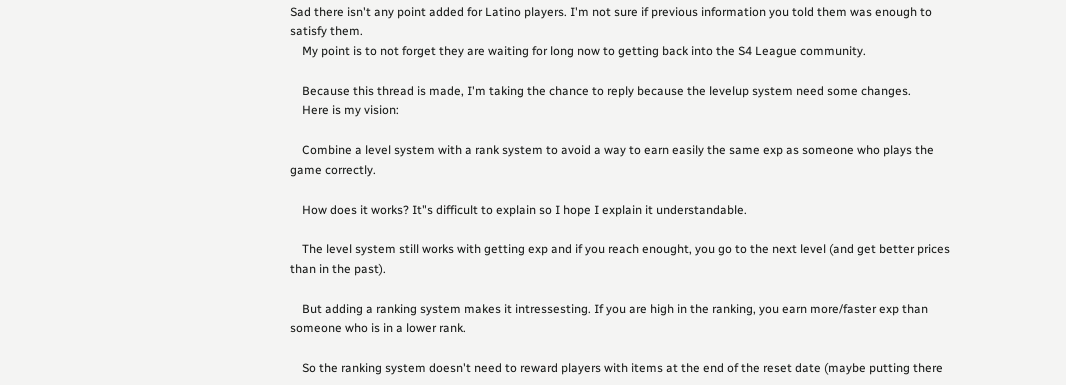Sad there isn't any point added for Latino players. I'm not sure if previous information you told them was enough to satisfy them.
    My point is to not forget they are waiting for long now to getting back into the S4 League community.

    Because this thread is made, I'm taking the chance to reply because the levelup system need some changes.
    Here is my vision:

    Combine a level system with a rank system to avoid a way to earn easily the same exp as someone who plays the game correctly.

    How does it works? It"s difficult to explain so I hope I explain it understandable.

    The level system still works with getting exp and if you reach enought, you go to the next level (and get better prices than in the past).

    But adding a ranking system makes it intressesting. If you are high in the ranking, you earn more/faster exp than someone who is in a lower rank.

    So the ranking system doesn't need to reward players with items at the end of the reset date (maybe putting there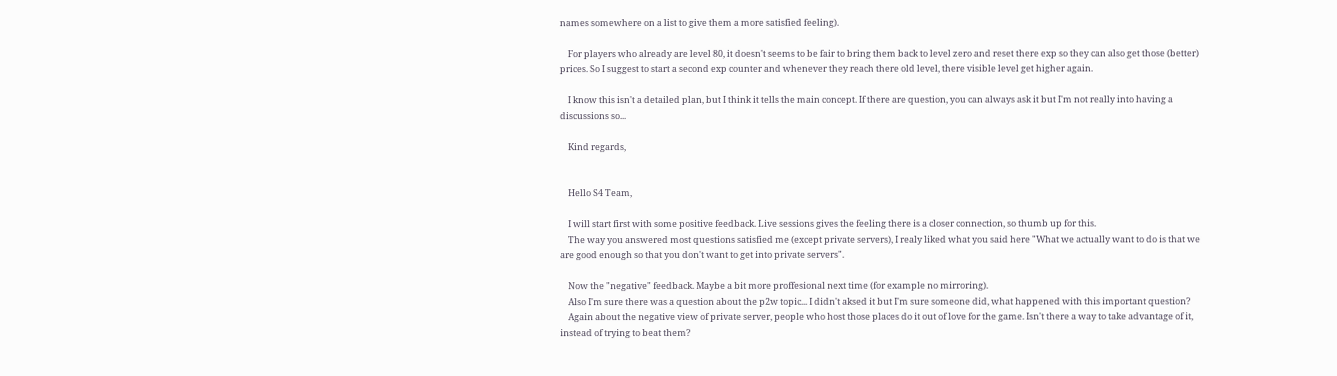names somewhere on a list to give them a more satisfied feeling).

    For players who already are level 80, it doesn't seems to be fair to bring them back to level zero and reset there exp so they can also get those (better) prices. So I suggest to start a second exp counter and whenever they reach there old level, there visible level get higher again.

    I know this isn't a detailed plan, but I think it tells the main concept. If there are question, you can always ask it but I'm not really into having a discussions so...

    Kind regards,


    Hello S4 Team,

    I will start first with some positive feedback. Live sessions gives the feeling there is a closer connection, so thumb up for this.
    The way you answered most questions satisfied me (except private servers), I realy liked what you said here "What we actually want to do is that we are good enough so that you don't want to get into private servers".

    Now the "negative" feedback. Maybe a bit more proffesional next time (for example no mirroring).
    Also I'm sure there was a question about the p2w topic... I didn't aksed it but I'm sure someone did, what happened with this important question?
    Again about the negative view of private server, people who host those places do it out of love for the game. Isn't there a way to take advantage of it, instead of trying to beat them?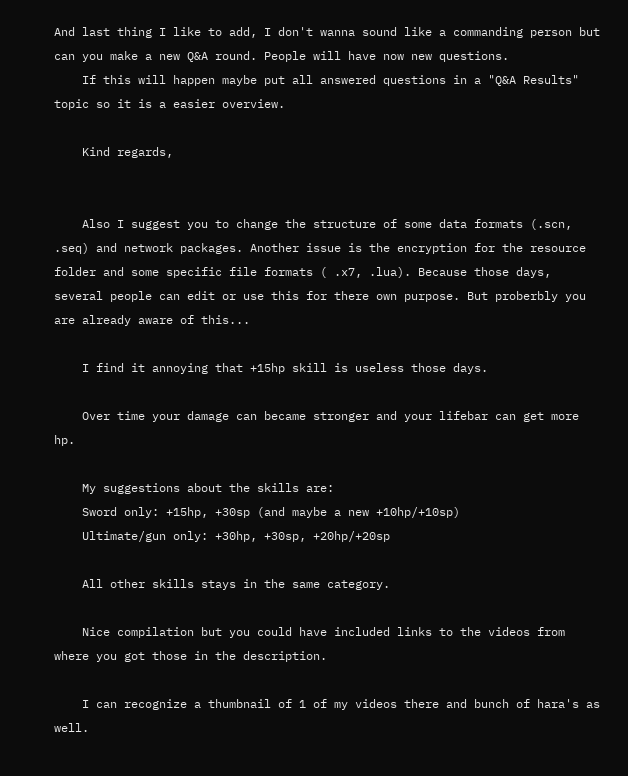And last thing I like to add, I don't wanna sound like a commanding person but can you make a new Q&A round. People will have now new questions.
    If this will happen maybe put all answered questions in a "Q&A Results" topic so it is a easier overview.

    Kind regards,


    Also I suggest you to change the structure of some data formats (.scn, .seq) and network packages. Another issue is the encryption for the resource folder and some specific file formats ( .x7, .lua). Because those days, several people can edit or use this for there own purpose. But proberbly you are already aware of this...

    I find it annoying that +15hp skill is useless those days.

    Over time your damage can became stronger and your lifebar can get more hp.

    My suggestions about the skills are:
    Sword only: +15hp, +30sp (and maybe a new +10hp/+10sp)
    Ultimate/gun only: +30hp, +30sp, +20hp/+20sp

    All other skills stays in the same category.

    Nice compilation but you could have included links to the videos from where you got those in the description.

    I can recognize a thumbnail of 1 of my videos there and bunch of hara's as well.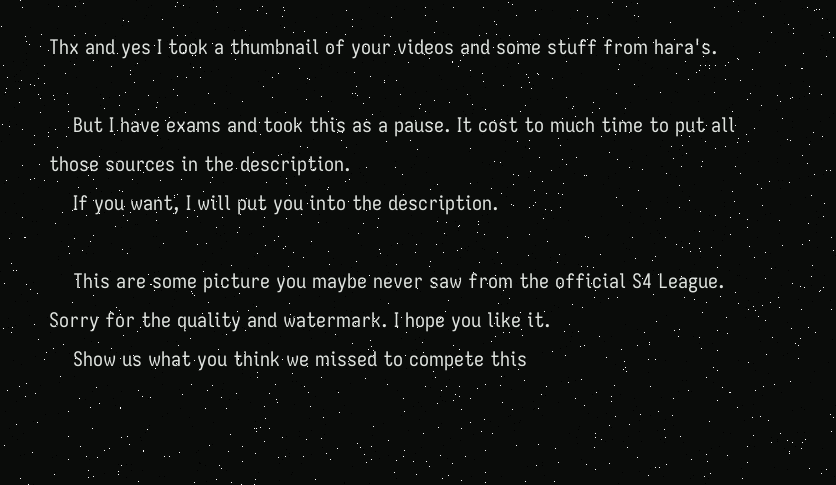Thx and yes I took a thumbnail of your videos and some stuff from hara's.

    But I have exams and took this as a pause. It cost to much time to put all those sources in the description.
    If you want, I will put you into the description.

    This are some picture you maybe never saw from the official S4 League. Sorry for the quality and watermark. I hope you like it.
    Show us what you think we missed to compete this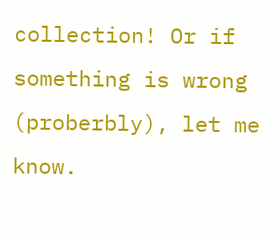collection! Or if something is wrong (proberbly), let me know.